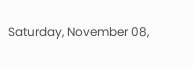Saturday, November 08,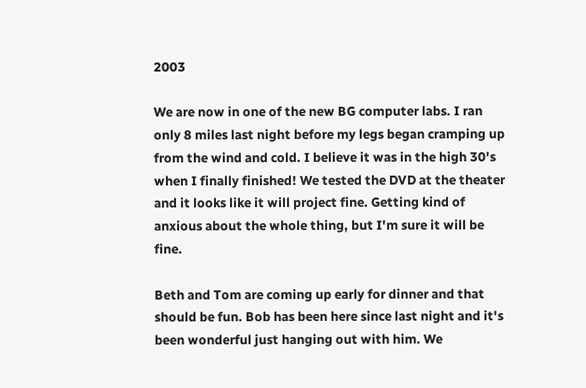2003

We are now in one of the new BG computer labs. I ran only 8 miles last night before my legs began cramping up from the wind and cold. I believe it was in the high 30's when I finally finished! We tested the DVD at the theater and it looks like it will project fine. Getting kind of anxious about the whole thing, but I'm sure it will be fine.

Beth and Tom are coming up early for dinner and that should be fun. Bob has been here since last night and it's been wonderful just hanging out with him. We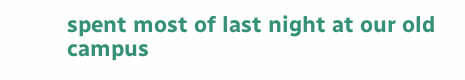spent most of last night at our old campus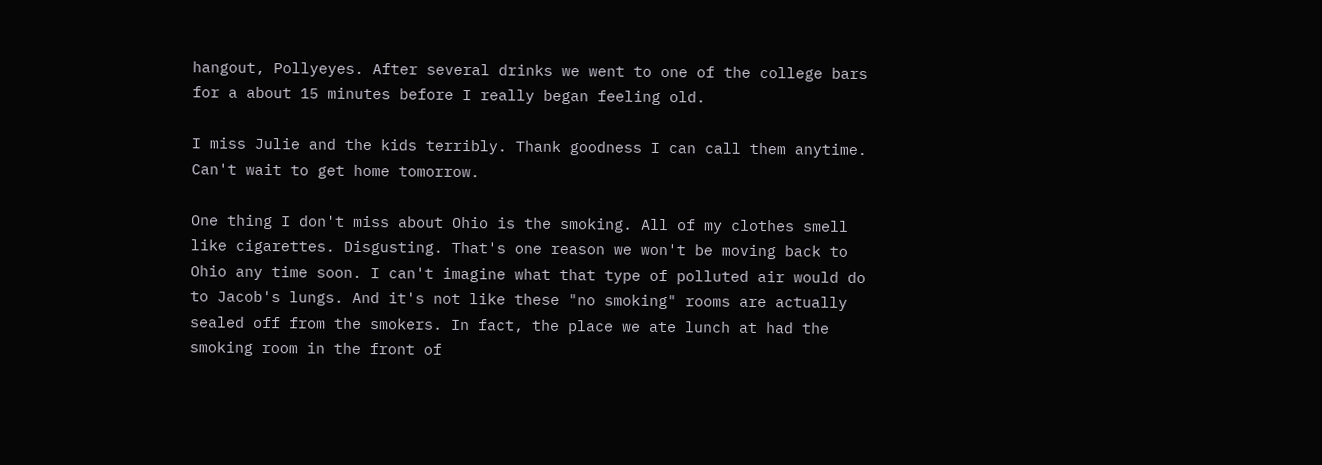hangout, Pollyeyes. After several drinks we went to one of the college bars for a about 15 minutes before I really began feeling old.

I miss Julie and the kids terribly. Thank goodness I can call them anytime. Can't wait to get home tomorrow.

One thing I don't miss about Ohio is the smoking. All of my clothes smell like cigarettes. Disgusting. That's one reason we won't be moving back to Ohio any time soon. I can't imagine what that type of polluted air would do to Jacob's lungs. And it's not like these "no smoking" rooms are actually sealed off from the smokers. In fact, the place we ate lunch at had the smoking room in the front of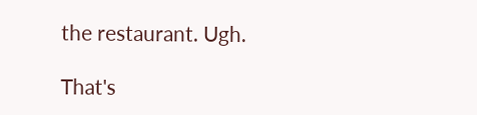the restaurant. Ugh.

That's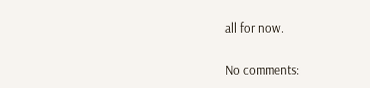all for now.


No comments: